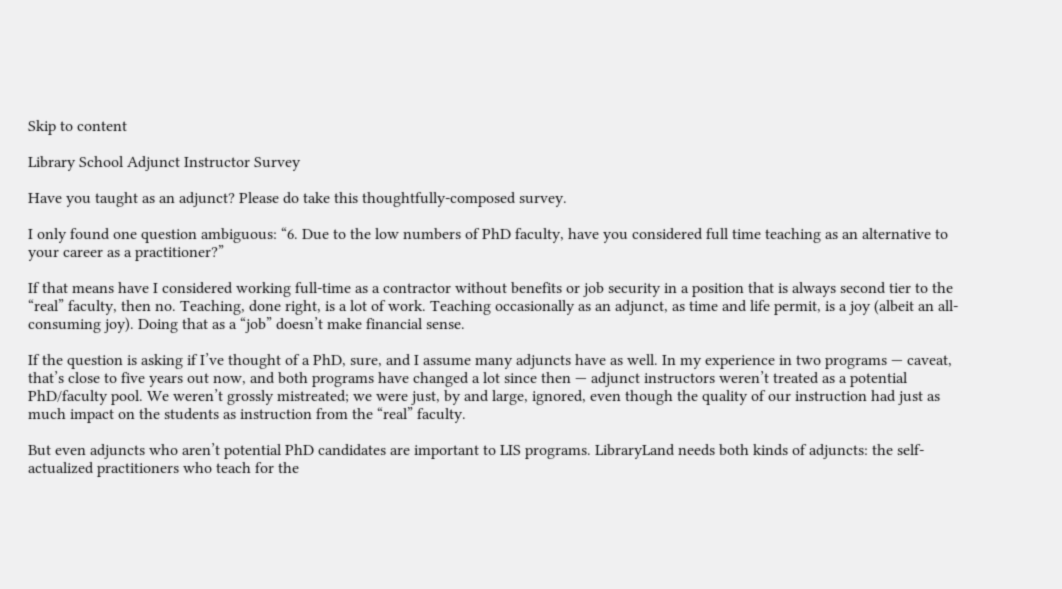Skip to content

Library School Adjunct Instructor Survey

Have you taught as an adjunct? Please do take this thoughtfully-composed survey.

I only found one question ambiguous: “6. Due to the low numbers of PhD faculty, have you considered full time teaching as an alternative to your career as a practitioner?”

If that means have I considered working full-time as a contractor without benefits or job security in a position that is always second tier to the “real” faculty, then no. Teaching, done right, is a lot of work. Teaching occasionally as an adjunct, as time and life permit, is a joy (albeit an all-consuming joy). Doing that as a “job” doesn’t make financial sense.

If the question is asking if I’ve thought of a PhD, sure, and I assume many adjuncts have as well. In my experience in two programs — caveat, that’s close to five years out now, and both programs have changed a lot since then — adjunct instructors weren’t treated as a potential PhD/faculty pool. We weren’t grossly mistreated; we were just, by and large, ignored, even though the quality of our instruction had just as much impact on the students as instruction from the “real” faculty.

But even adjuncts who aren’t potential PhD candidates are important to LIS programs. LibraryLand needs both kinds of adjuncts: the self-actualized practitioners who teach for the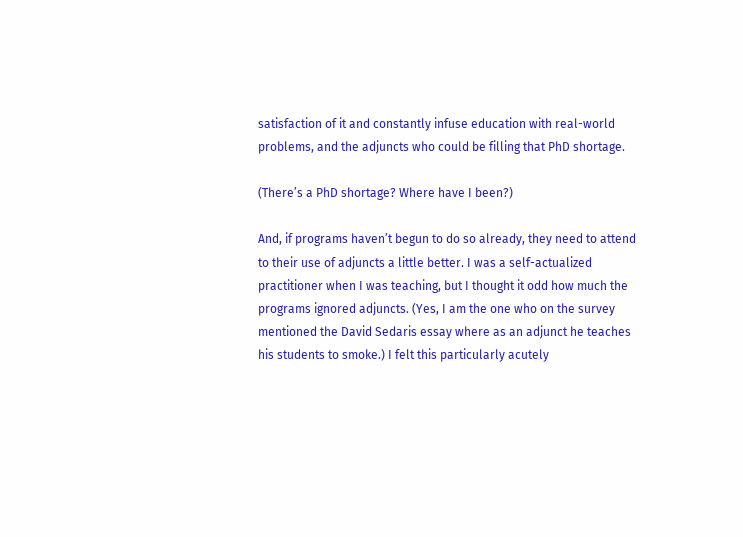satisfaction of it and constantly infuse education with real-world problems, and the adjuncts who could be filling that PhD shortage.

(There’s a PhD shortage? Where have I been?)

And, if programs haven’t begun to do so already, they need to attend to their use of adjuncts a little better. I was a self-actualized practitioner when I was teaching, but I thought it odd how much the programs ignored adjuncts. (Yes, I am the one who on the survey mentioned the David Sedaris essay where as an adjunct he teaches his students to smoke.) I felt this particularly acutely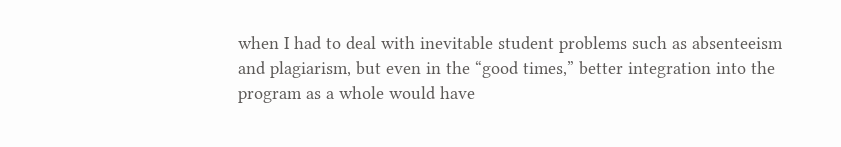when I had to deal with inevitable student problems such as absenteeism and plagiarism, but even in the “good times,” better integration into the program as a whole would have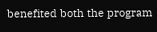benefited both the program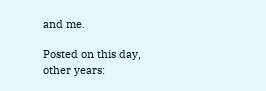and me.

Posted on this day, other years: